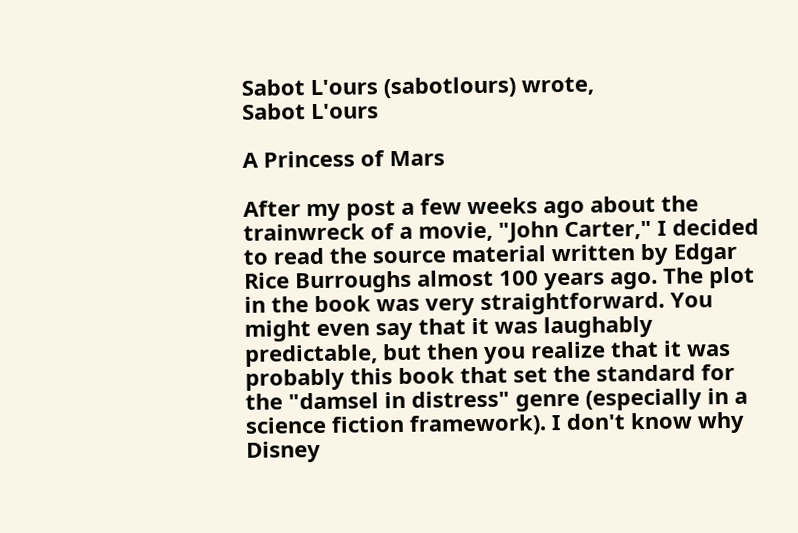Sabot L'ours (sabotlours) wrote,
Sabot L'ours

A Princess of Mars

After my post a few weeks ago about the trainwreck of a movie, "John Carter," I decided to read the source material written by Edgar Rice Burroughs almost 100 years ago. The plot in the book was very straightforward. You might even say that it was laughably predictable, but then you realize that it was probably this book that set the standard for the "damsel in distress" genre (especially in a science fiction framework). I don't know why Disney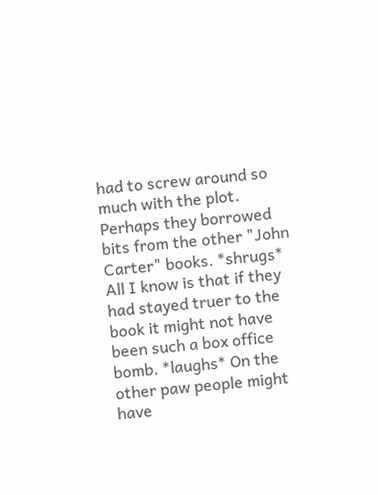had to screw around so much with the plot. Perhaps they borrowed bits from the other "John Carter" books. *shrugs* All I know is that if they had stayed truer to the book it might not have been such a box office bomb. *laughs* On the other paw people might have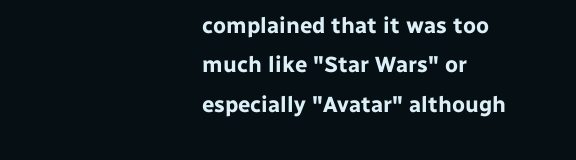complained that it was too much like "Star Wars" or especially "Avatar" although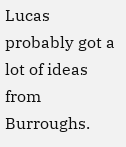Lucas probably got a lot of ideas from Burroughs.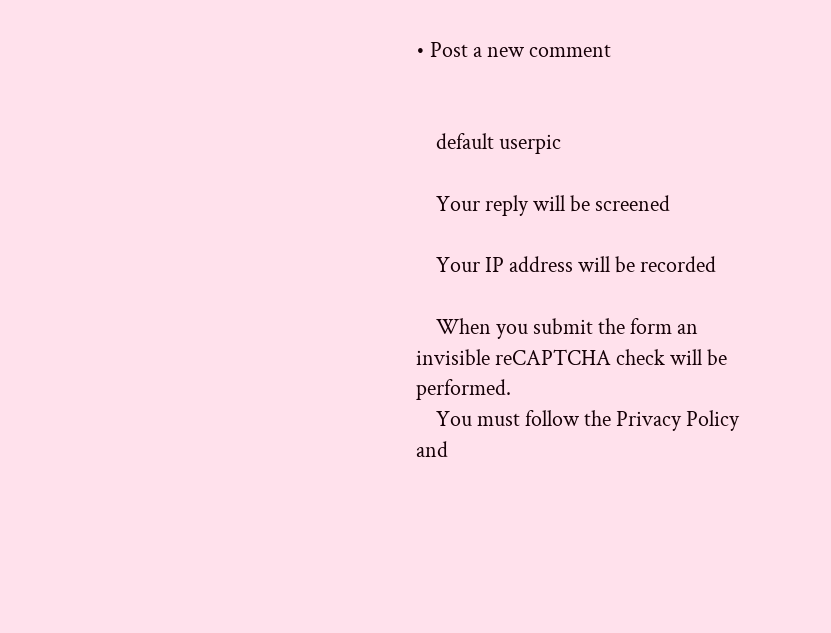• Post a new comment


    default userpic

    Your reply will be screened

    Your IP address will be recorded

    When you submit the form an invisible reCAPTCHA check will be performed.
    You must follow the Privacy Policy and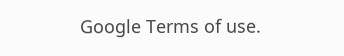Google Terms of use.